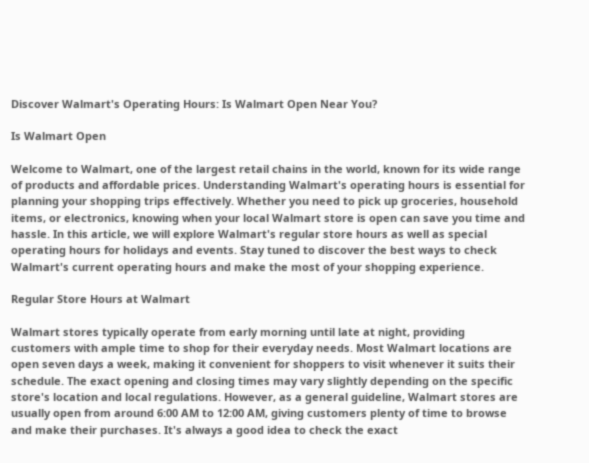Discover Walmart's Operating Hours: Is Walmart Open Near You?

Is Walmart Open

Welcome to Walmart, one of the largest retail chains in the world, known for its wide range of products and affordable prices. Understanding Walmart's operating hours is essential for planning your shopping trips effectively. Whether you need to pick up groceries, household items, or electronics, knowing when your local Walmart store is open can save you time and hassle. In this article, we will explore Walmart's regular store hours as well as special operating hours for holidays and events. Stay tuned to discover the best ways to check Walmart's current operating hours and make the most of your shopping experience.

Regular Store Hours at Walmart

Walmart stores typically operate from early morning until late at night, providing customers with ample time to shop for their everyday needs. Most Walmart locations are open seven days a week, making it convenient for shoppers to visit whenever it suits their schedule. The exact opening and closing times may vary slightly depending on the specific store's location and local regulations. However, as a general guideline, Walmart stores are usually open from around 6:00 AM to 12:00 AM, giving customers plenty of time to browse and make their purchases. It's always a good idea to check the exact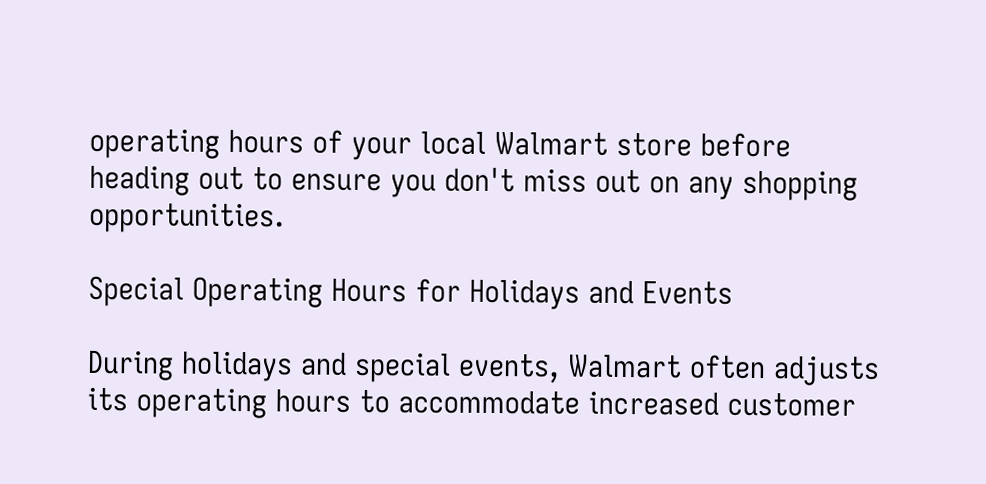operating hours of your local Walmart store before heading out to ensure you don't miss out on any shopping opportunities.

Special Operating Hours for Holidays and Events

During holidays and special events, Walmart often adjusts its operating hours to accommodate increased customer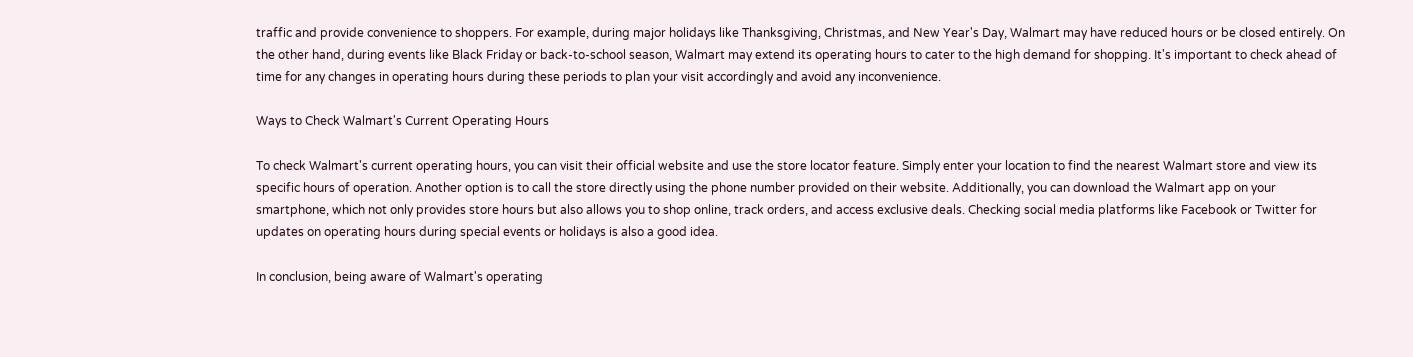traffic and provide convenience to shoppers. For example, during major holidays like Thanksgiving, Christmas, and New Year's Day, Walmart may have reduced hours or be closed entirely. On the other hand, during events like Black Friday or back-to-school season, Walmart may extend its operating hours to cater to the high demand for shopping. It's important to check ahead of time for any changes in operating hours during these periods to plan your visit accordingly and avoid any inconvenience.

Ways to Check Walmart's Current Operating Hours

To check Walmart's current operating hours, you can visit their official website and use the store locator feature. Simply enter your location to find the nearest Walmart store and view its specific hours of operation. Another option is to call the store directly using the phone number provided on their website. Additionally, you can download the Walmart app on your smartphone, which not only provides store hours but also allows you to shop online, track orders, and access exclusive deals. Checking social media platforms like Facebook or Twitter for updates on operating hours during special events or holidays is also a good idea.

In conclusion, being aware of Walmart's operating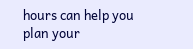hours can help you plan your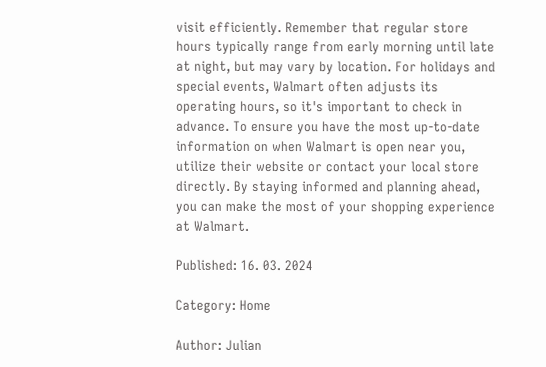visit efficiently. Remember that regular store hours typically range from early morning until late at night, but may vary by location. For holidays and special events, Walmart often adjusts its operating hours, so it's important to check in advance. To ensure you have the most up-to-date information on when Walmart is open near you, utilize their website or contact your local store directly. By staying informed and planning ahead, you can make the most of your shopping experience at Walmart.

Published: 16. 03. 2024

Category: Home

Author: Julian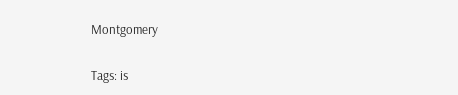Montgomery

Tags: is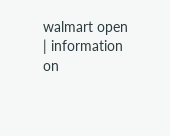walmart open | information on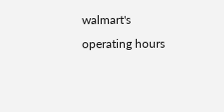walmart's operating hours